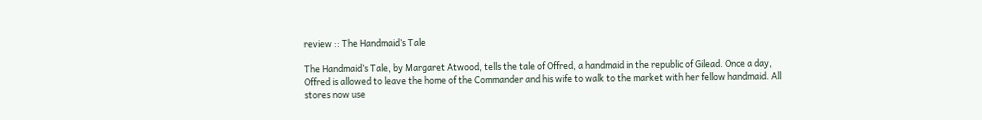review :: The Handmaid’s Tale

The Handmaid’s Tale, by Margaret Atwood, tells the tale of Offred, a handmaid in the republic of Gilead. Once a day, Offred is allowed to leave the home of the Commander and his wife to walk to the market with her fellow handmaid. All stores now use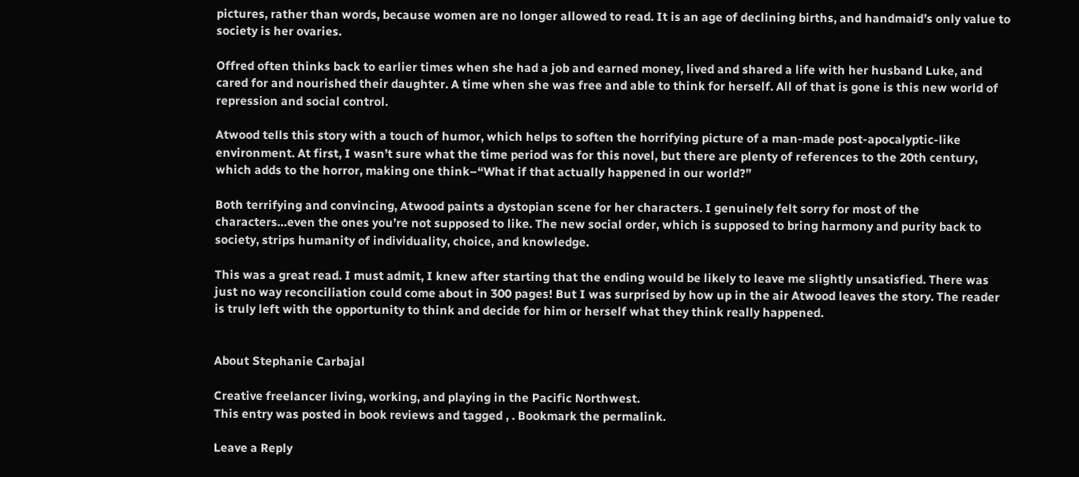pictures, rather than words, because women are no longer allowed to read. It is an age of declining births, and handmaid’s only value to society is her ovaries.

Offred often thinks back to earlier times when she had a job and earned money, lived and shared a life with her husband Luke, and cared for and nourished their daughter. A time when she was free and able to think for herself. All of that is gone is this new world of repression and social control.

Atwood tells this story with a touch of humor, which helps to soften the horrifying picture of a man-made post-apocalyptic-like environment. At first, I wasn’t sure what the time period was for this novel, but there are plenty of references to the 20th century, which adds to the horror, making one think–“What if that actually happened in our world?”

Both terrifying and convincing, Atwood paints a dystopian scene for her characters. I genuinely felt sorry for most of the characters…even the ones you’re not supposed to like. The new social order, which is supposed to bring harmony and purity back to society, strips humanity of individuality, choice, and knowledge.

This was a great read. I must admit, I knew after starting that the ending would be likely to leave me slightly unsatisfied. There was just no way reconciliation could come about in 300 pages! But I was surprised by how up in the air Atwood leaves the story. The reader is truly left with the opportunity to think and decide for him or herself what they think really happened.


About Stephanie Carbajal

Creative freelancer living, working, and playing in the Pacific Northwest.
This entry was posted in book reviews and tagged , . Bookmark the permalink.

Leave a Reply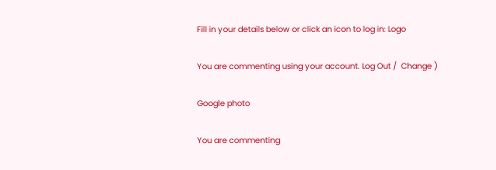Fill in your details below or click an icon to log in: Logo

You are commenting using your account. Log Out /  Change )

Google photo

You are commenting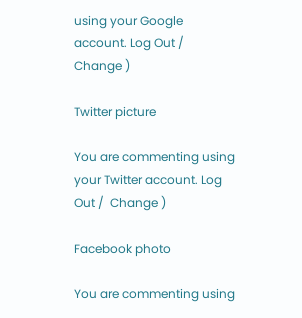using your Google account. Log Out /  Change )

Twitter picture

You are commenting using your Twitter account. Log Out /  Change )

Facebook photo

You are commenting using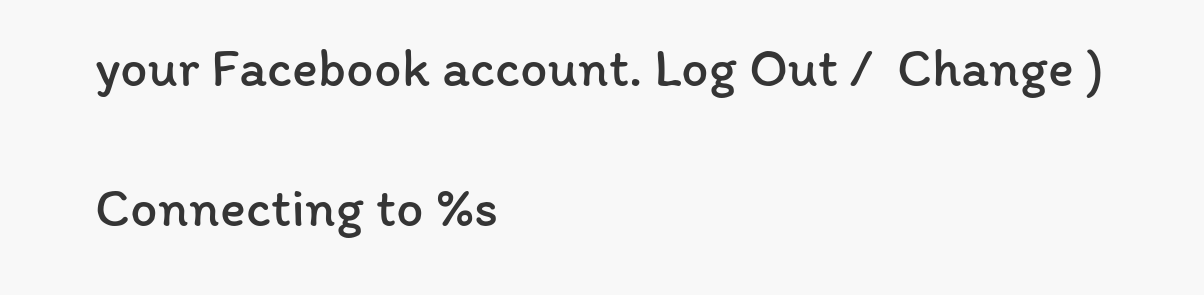your Facebook account. Log Out /  Change )

Connecting to %s